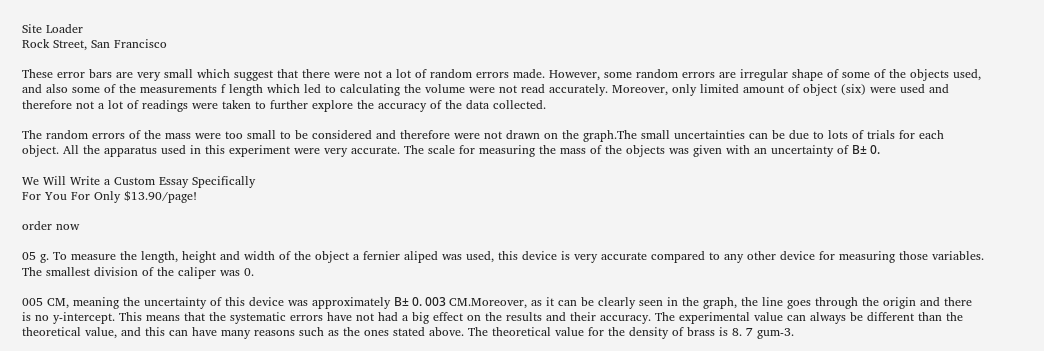Site Loader
Rock Street, San Francisco

These error bars are very small which suggest that there were not a lot of random errors made. However, some random errors are irregular shape of some of the objects used, and also some of the measurements f length which led to calculating the volume were not read accurately. Moreover, only limited amount of object (six) were used and therefore not a lot of readings were taken to further explore the accuracy of the data collected.

The random errors of the mass were too small to be considered and therefore were not drawn on the graph.The small uncertainties can be due to lots of trials for each object. All the apparatus used in this experiment were very accurate. The scale for measuring the mass of the objects was given with an uncertainty of В± 0.

We Will Write a Custom Essay Specifically
For You For Only $13.90/page!

order now

05 g. To measure the length, height and width of the object a fernier aliped was used, this device is very accurate compared to any other device for measuring those variables. The smallest division of the caliper was 0.

005 CM, meaning the uncertainty of this device was approximately В± 0. 003 CM.Moreover, as it can be clearly seen in the graph, the line goes through the origin and there is no y-intercept. This means that the systematic errors have not had a big effect on the results and their accuracy. The experimental value can always be different than the theoretical value, and this can have many reasons such as the ones stated above. The theoretical value for the density of brass is 8. 7 gum-3.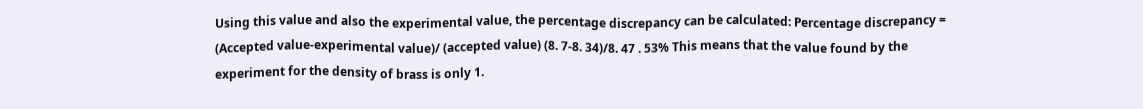Using this value and also the experimental value, the percentage discrepancy can be calculated: Percentage discrepancy = (Accepted value-experimental value)/ (accepted value) (8. 7-8. 34)/8. 47 . 53% This means that the value found by the experiment for the density of brass is only 1.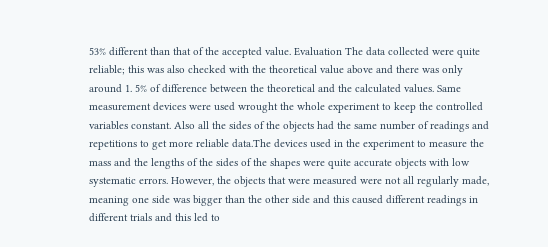53% different than that of the accepted value. Evaluation The data collected were quite reliable; this was also checked with the theoretical value above and there was only around 1. 5% of difference between the theoretical and the calculated values. Same measurement devices were used wrought the whole experiment to keep the controlled variables constant. Also all the sides of the objects had the same number of readings and repetitions to get more reliable data.The devices used in the experiment to measure the mass and the lengths of the sides of the shapes were quite accurate objects with low systematic errors. However, the objects that were measured were not all regularly made, meaning one side was bigger than the other side and this caused different readings in different trials and this led to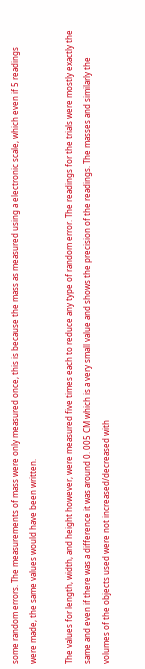some random errors. The measurements of mass were only measured once, this is because the mass as measured using a electronic scale, which even if 5 readings were made, the same values would have been written.

The values for length, width, and height however, were measured five times each to reduce any type of random error. The readings for the trials were mostly exactly the same and even if there was a difference it was around 0. 005 CM which is a very small value and shows the precision of the readings. The masses and similarly the volumes of the objects used were not increased/decreased with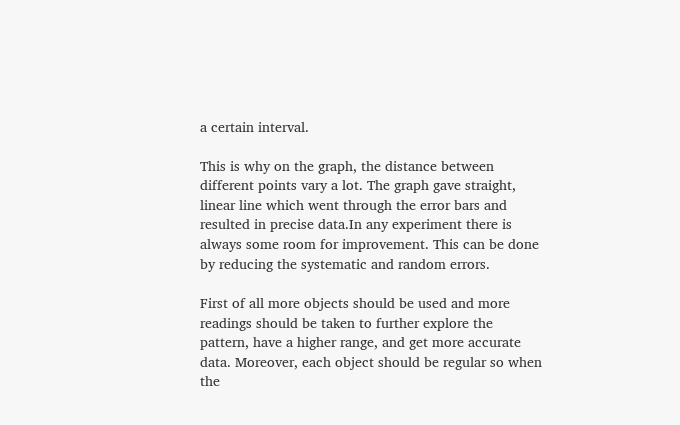a certain interval.

This is why on the graph, the distance between different points vary a lot. The graph gave straight, linear line which went through the error bars and resulted in precise data.In any experiment there is always some room for improvement. This can be done by reducing the systematic and random errors.

First of all more objects should be used and more readings should be taken to further explore the pattern, have a higher range, and get more accurate data. Moreover, each object should be regular so when the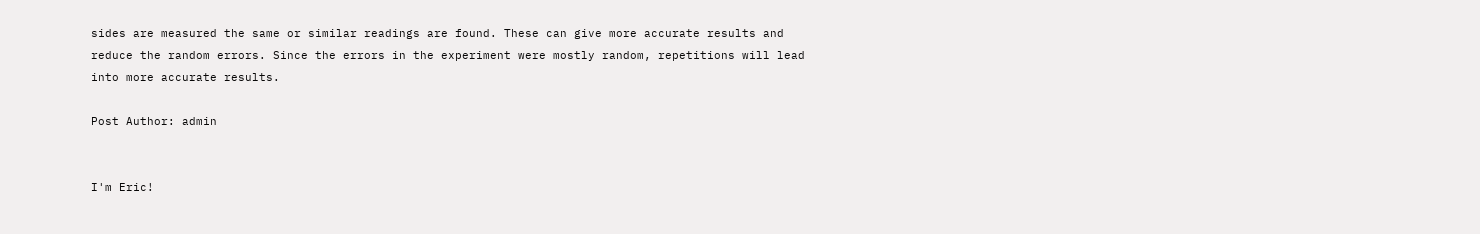sides are measured the same or similar readings are found. These can give more accurate results and reduce the random errors. Since the errors in the experiment were mostly random, repetitions will lead into more accurate results.

Post Author: admin


I'm Eric!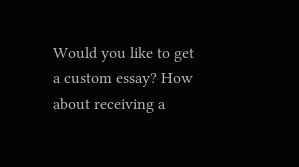Would you like to get a custom essay? How about receiving a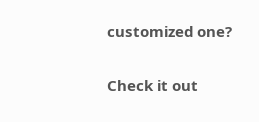customized one?

Check it out